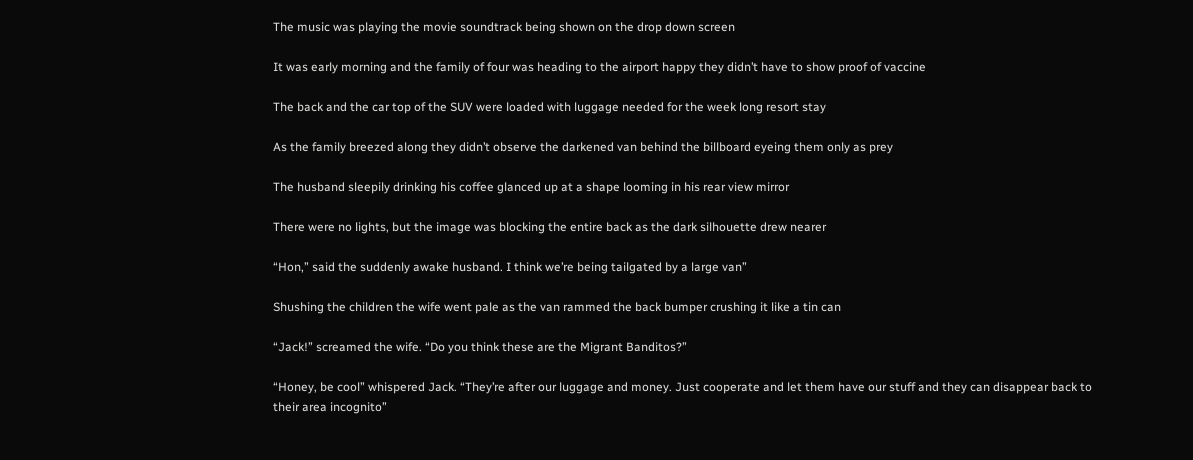The music was playing the movie soundtrack being shown on the drop down screen

It was early morning and the family of four was heading to the airport happy they didn’t have to show proof of vaccine

The back and the car top of the SUV were loaded with luggage needed for the week long resort stay

As the family breezed along they didn’t observe the darkened van behind the billboard eyeing them only as prey

The husband sleepily drinking his coffee glanced up at a shape looming in his rear view mirror

There were no lights, but the image was blocking the entire back as the dark silhouette drew nearer

“Hon,” said the suddenly awake husband. I think we’re being tailgated by a large van”

Shushing the children the wife went pale as the van rammed the back bumper crushing it like a tin can

“Jack!” screamed the wife. “Do you think these are the Migrant Banditos?”

“Honey, be cool” whispered Jack. “They’re after our luggage and money. Just cooperate and let them have our stuff and they can disappear back to their area incognito”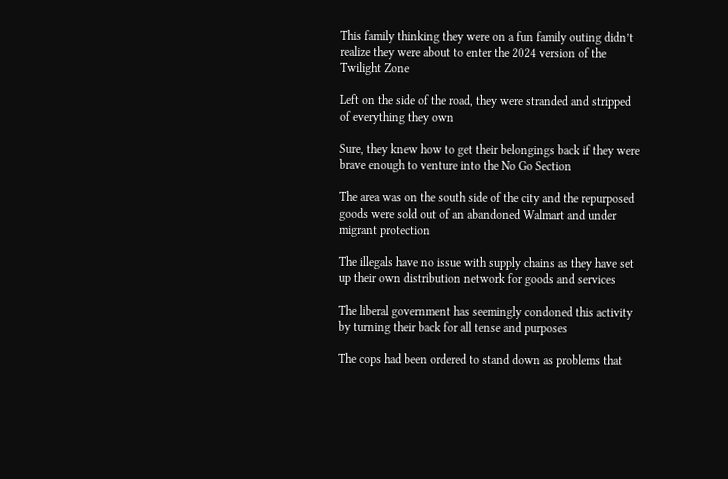This family thinking they were on a fun family outing didn’t realize they were about to enter the 2024 version of the Twilight Zone

Left on the side of the road, they were stranded and stripped of everything they own

Sure, they knew how to get their belongings back if they were brave enough to venture into the No Go Section

The area was on the south side of the city and the repurposed goods were sold out of an abandoned Walmart and under migrant protection

The illegals have no issue with supply chains as they have set up their own distribution network for goods and services

The liberal government has seemingly condoned this activity by turning their back for all tense and purposes

The cops had been ordered to stand down as problems that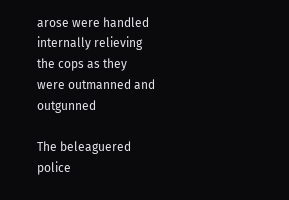arose were handled internally relieving the cops as they were outmanned and outgunned

The beleaguered police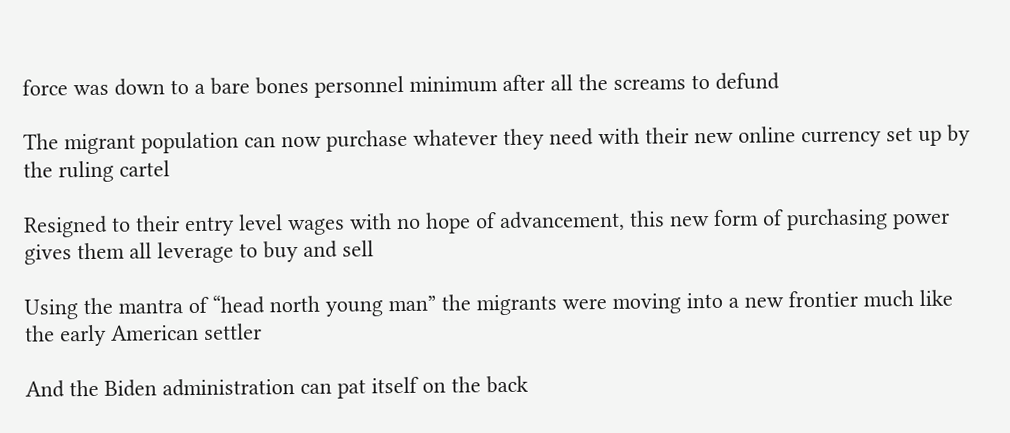force was down to a bare bones personnel minimum after all the screams to defund

The migrant population can now purchase whatever they need with their new online currency set up by the ruling cartel

Resigned to their entry level wages with no hope of advancement, this new form of purchasing power gives them all leverage to buy and sell

Using the mantra of “head north young man” the migrants were moving into a new frontier much like the early American settler

And the Biden administration can pat itself on the back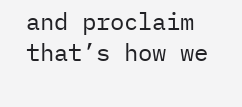and proclaim that’s how we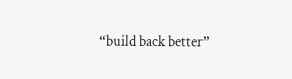“build back better”